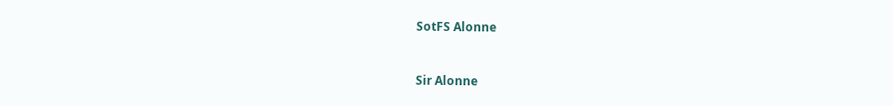SotFS Alonne


Sir Alonne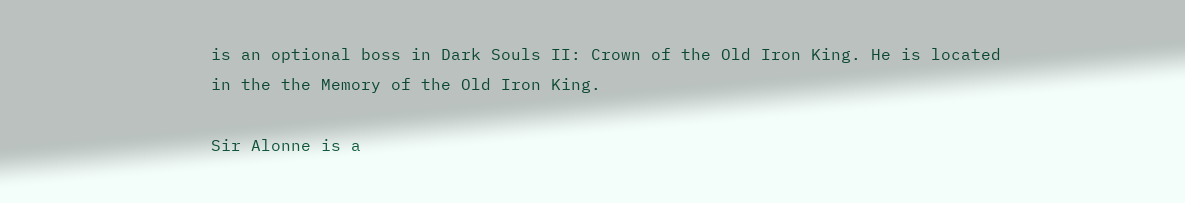is an optional boss in Dark Souls II: Crown of the Old Iron King. He is located in the the Memory of the Old Iron King.

Sir Alonne is a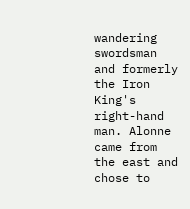wandering swordsman and formerly the Iron King's right-hand man. Alonne came from the east and chose to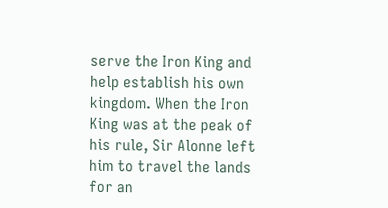serve the Iron King and help establish his own kingdom. When the Iron King was at the peak of his rule, Sir Alonne left him to travel the lands for an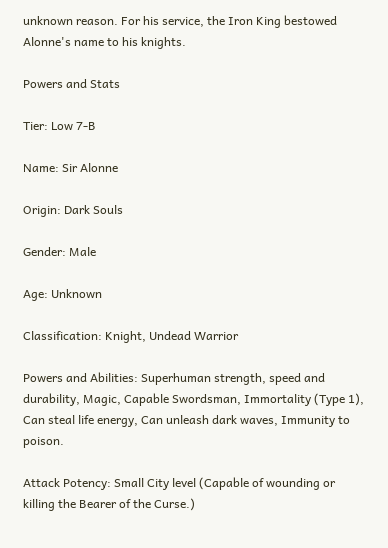unknown reason. For his service, the Iron King bestowed Alonne's name to his knights.

Powers and Stats

Tier: Low 7-B

Name: Sir Alonne

Origin: Dark Souls

Gender: Male

Age: Unknown

Classification: Knight, Undead Warrior

Powers and Abilities: Superhuman strength, speed and durability, Magic, Capable Swordsman, Immortality (Type 1), Can steal life energy, Can unleash dark waves, Immunity to poison.

Attack Potency: Small City level (Capable of wounding or killing the Bearer of the Curse.)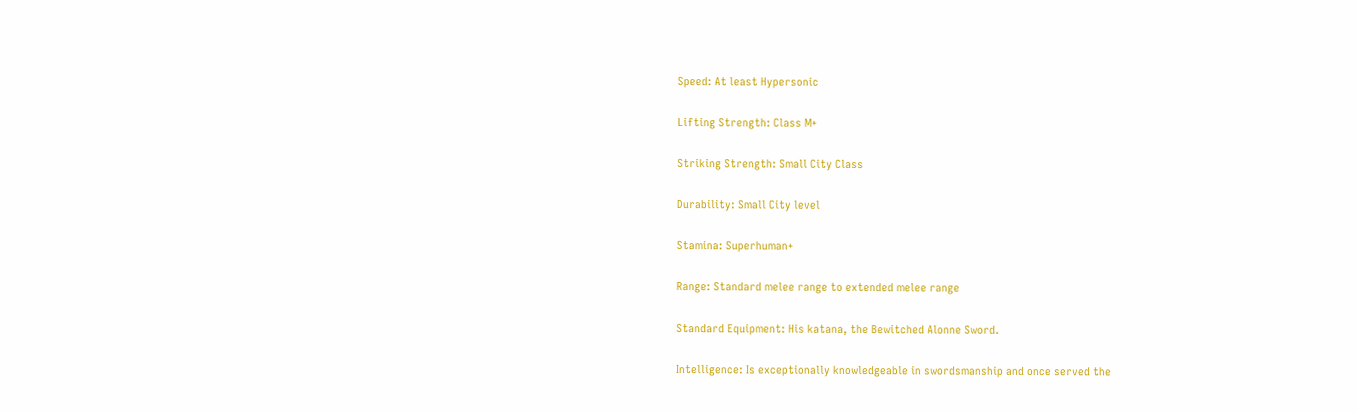Speed: At least Hypersonic

Lifting Strength: Class M+

Striking Strength: Small City Class

Durability: Small City level

Stamina: Superhuman+

Range: Standard melee range to extended melee range

Standard Equipment: His katana, the Bewitched Alonne Sword.

Intelligence: Is exceptionally knowledgeable in swordsmanship and once served the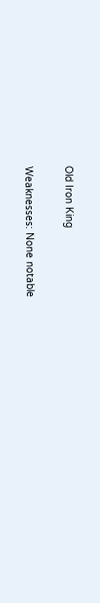Old Iron King

Weaknesses: None notable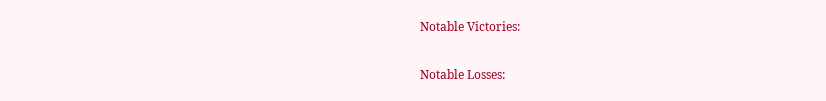Notable Victories:

Notable Losses: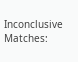Inconclusive Matches: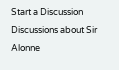Start a Discussion Discussions about Sir Alonne